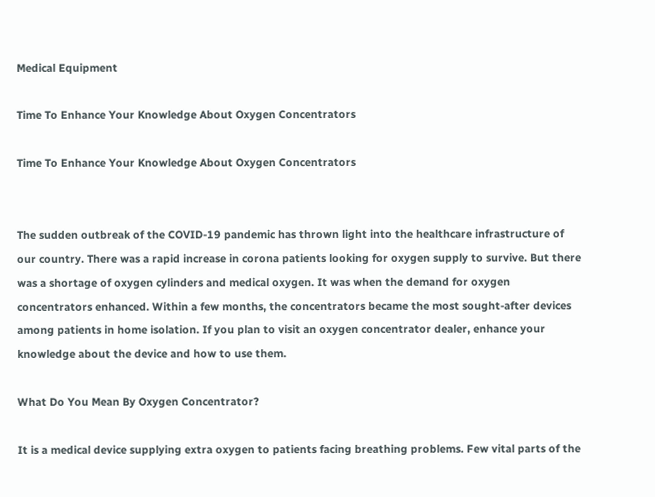Medical Equipment

Time To Enhance Your Knowledge About Oxygen Concentrators

Time To Enhance Your Knowledge About Oxygen Concentrators


The sudden outbreak of the COVID-19 pandemic has thrown light into the healthcare infrastructure of our country. There was a rapid increase in corona patients looking for oxygen supply to survive. But there was a shortage of oxygen cylinders and medical oxygen. It was when the demand for oxygen concentrators enhanced. Within a few months, the concentrators became the most sought-after devices among patients in home isolation. If you plan to visit an oxygen concentrator dealer, enhance your knowledge about the device and how to use them.

What Do You Mean By Oxygen Concentrator?

It is a medical device supplying extra oxygen to patients facing breathing problems. Few vital parts of the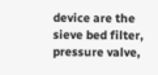device are the sieve bed filter, pressure valve,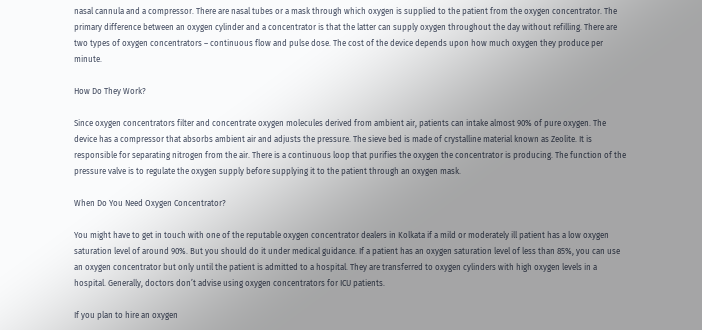nasal cannula and a compressor. There are nasal tubes or a mask through which oxygen is supplied to the patient from the oxygen concentrator. The primary difference between an oxygen cylinder and a concentrator is that the latter can supply oxygen throughout the day without refilling. There are two types of oxygen concentrators – continuous flow and pulse dose. The cost of the device depends upon how much oxygen they produce per minute.

How Do They Work?

Since oxygen concentrators filter and concentrate oxygen molecules derived from ambient air, patients can intake almost 90% of pure oxygen. The device has a compressor that absorbs ambient air and adjusts the pressure. The sieve bed is made of crystalline material known as Zeolite. It is responsible for separating nitrogen from the air. There is a continuous loop that purifies the oxygen the concentrator is producing. The function of the pressure valve is to regulate the oxygen supply before supplying it to the patient through an oxygen mask.

When Do You Need Oxygen Concentrator?

You might have to get in touch with one of the reputable oxygen concentrator dealers in Kolkata if a mild or moderately ill patient has a low oxygen saturation level of around 90%. But you should do it under medical guidance. If a patient has an oxygen saturation level of less than 85%, you can use an oxygen concentrator but only until the patient is admitted to a hospital. They are transferred to oxygen cylinders with high oxygen levels in a hospital. Generally, doctors don’t advise using oxygen concentrators for ICU patients.

If you plan to hire an oxygen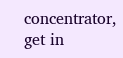concentrator, get in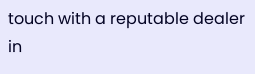touch with a reputable dealer in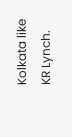Kolkata like KR Lynch.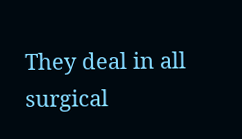They deal in all surgical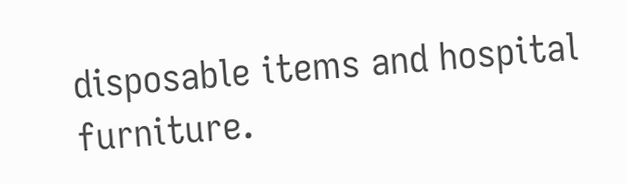disposable items and hospital furniture.